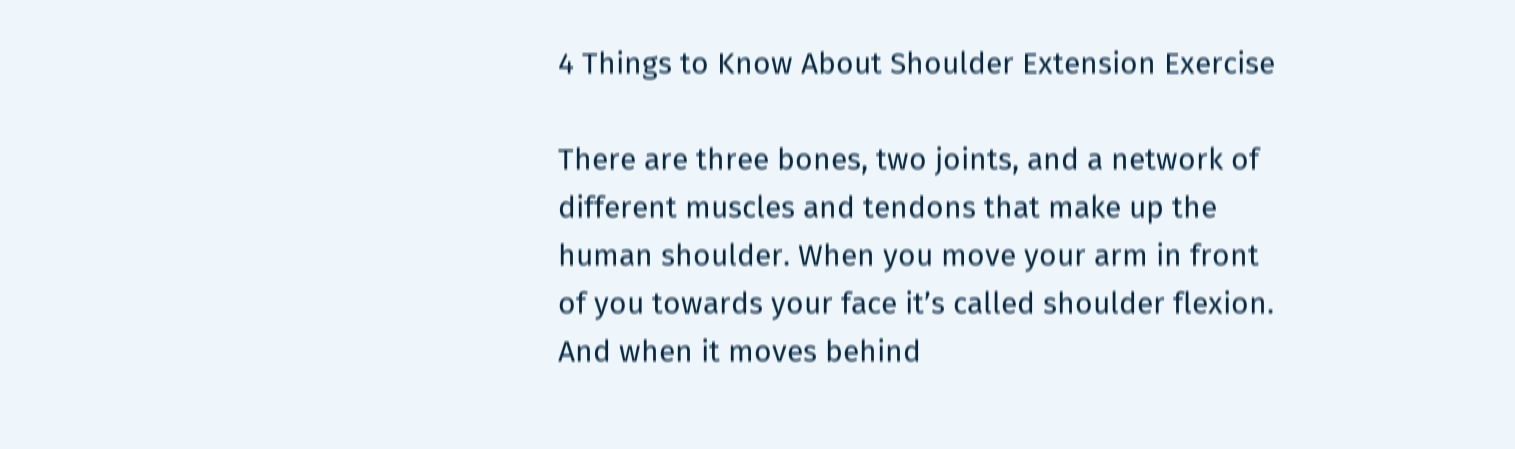4 Things to Know About Shoulder Extension Exercise

There are three bones, two joints, and a network of different muscles and tendons that make up the human shoulder. When you move your arm in front of you towards your face it’s called shoulder flexion. And when it moves behind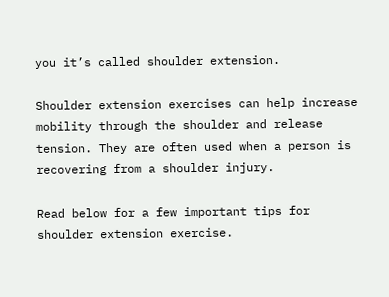you it’s called shoulder extension.

Shoulder extension exercises can help increase mobility through the shoulder and release tension. They are often used when a person is recovering from a shoulder injury.

Read below for a few important tips for shoulder extension exercise.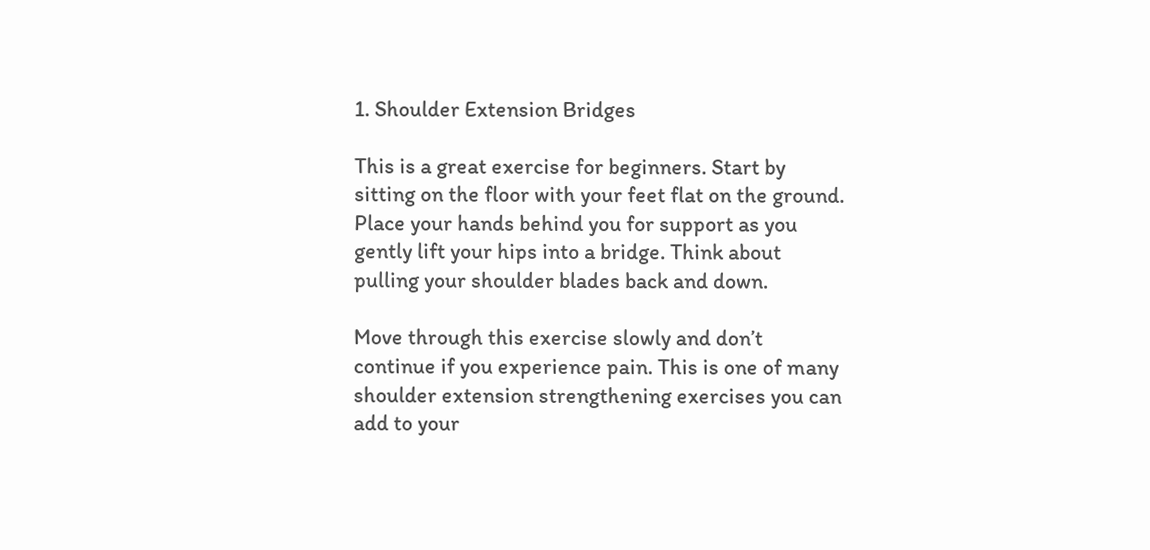1. Shoulder Extension Bridges

This is a great exercise for beginners. Start by sitting on the floor with your feet flat on the ground. Place your hands behind you for support as you gently lift your hips into a bridge. Think about pulling your shoulder blades back and down.

Move through this exercise slowly and don’t continue if you experience pain. This is one of many shoulder extension strengthening exercises you can add to your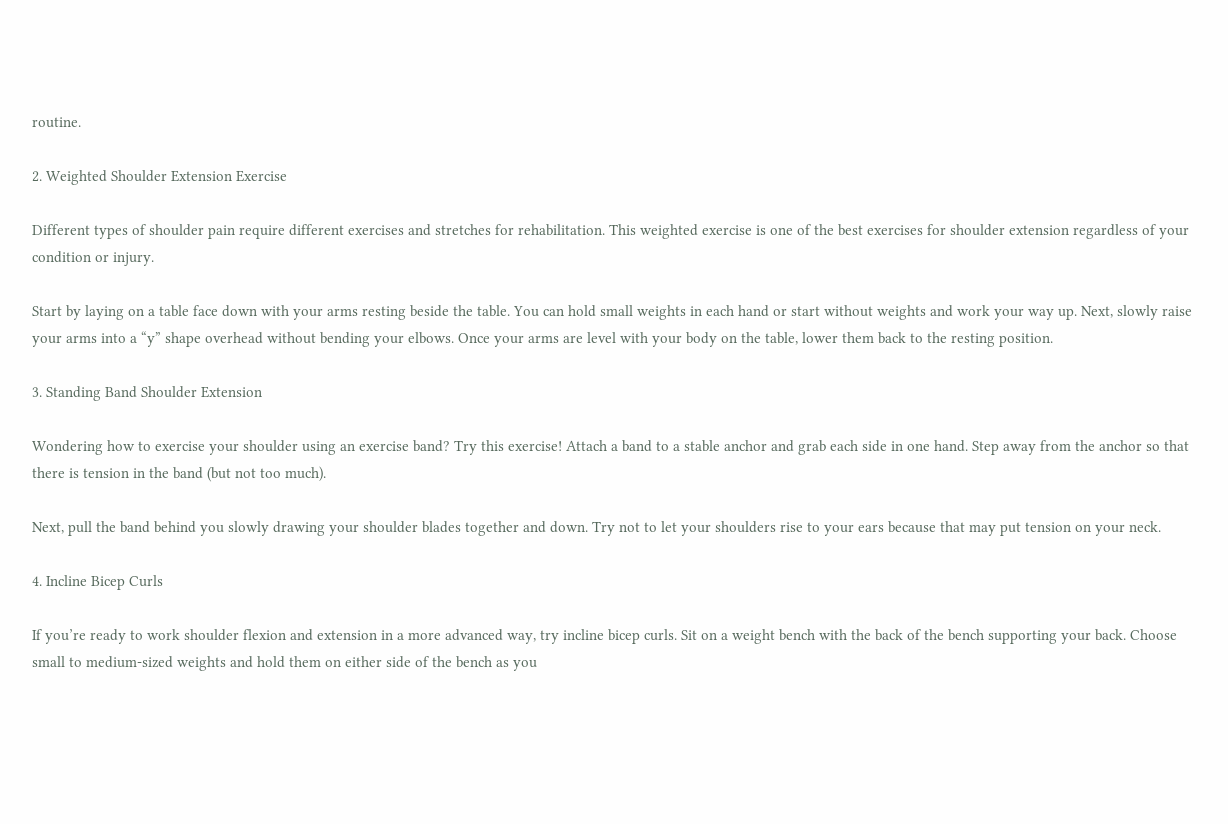routine.

2. Weighted Shoulder Extension Exercise

Different types of shoulder pain require different exercises and stretches for rehabilitation. This weighted exercise is one of the best exercises for shoulder extension regardless of your condition or injury.

Start by laying on a table face down with your arms resting beside the table. You can hold small weights in each hand or start without weights and work your way up. Next, slowly raise your arms into a “y” shape overhead without bending your elbows. Once your arms are level with your body on the table, lower them back to the resting position.

3. Standing Band Shoulder Extension

Wondering how to exercise your shoulder using an exercise band? Try this exercise! Attach a band to a stable anchor and grab each side in one hand. Step away from the anchor so that there is tension in the band (but not too much).

Next, pull the band behind you slowly drawing your shoulder blades together and down. Try not to let your shoulders rise to your ears because that may put tension on your neck.

4. Incline Bicep Curls

If you’re ready to work shoulder flexion and extension in a more advanced way, try incline bicep curls. Sit on a weight bench with the back of the bench supporting your back. Choose small to medium-sized weights and hold them on either side of the bench as you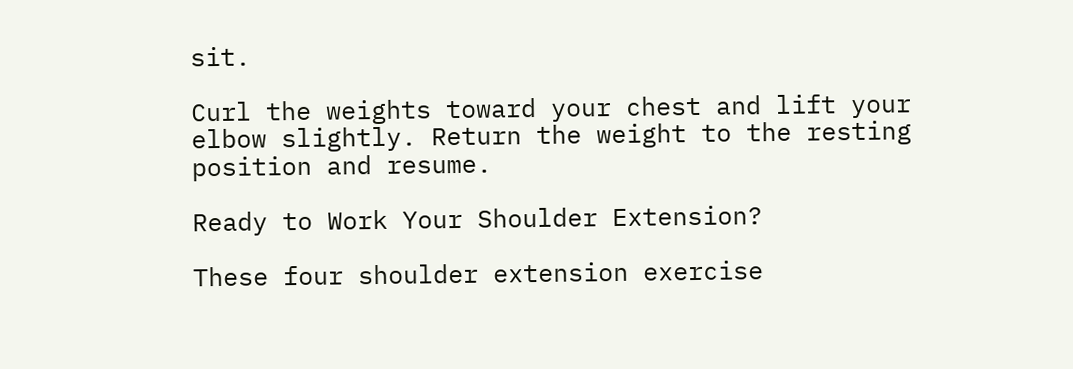sit.

Curl the weights toward your chest and lift your elbow slightly. Return the weight to the resting position and resume.

Ready to Work Your Shoulder Extension?

These four shoulder extension exercise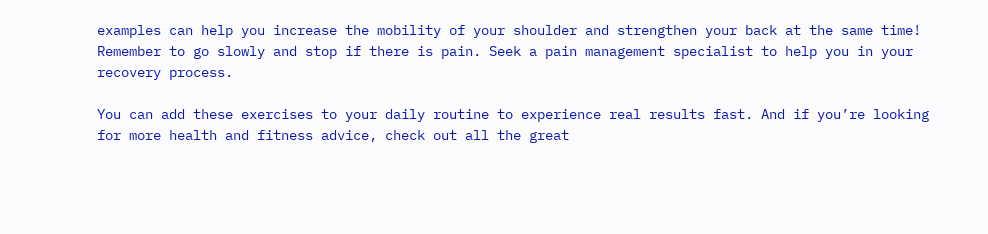examples can help you increase the mobility of your shoulder and strengthen your back at the same time! Remember to go slowly and stop if there is pain. Seek a pain management specialist to help you in your recovery process.

You can add these exercises to your daily routine to experience real results fast. And if you’re looking for more health and fitness advice, check out all the great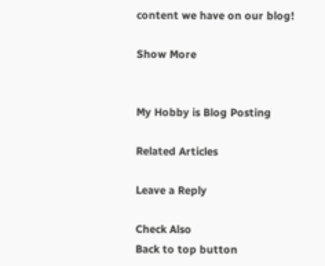content we have on our blog!

Show More


My Hobby is Blog Posting

Related Articles

Leave a Reply

Check Also
Back to top button